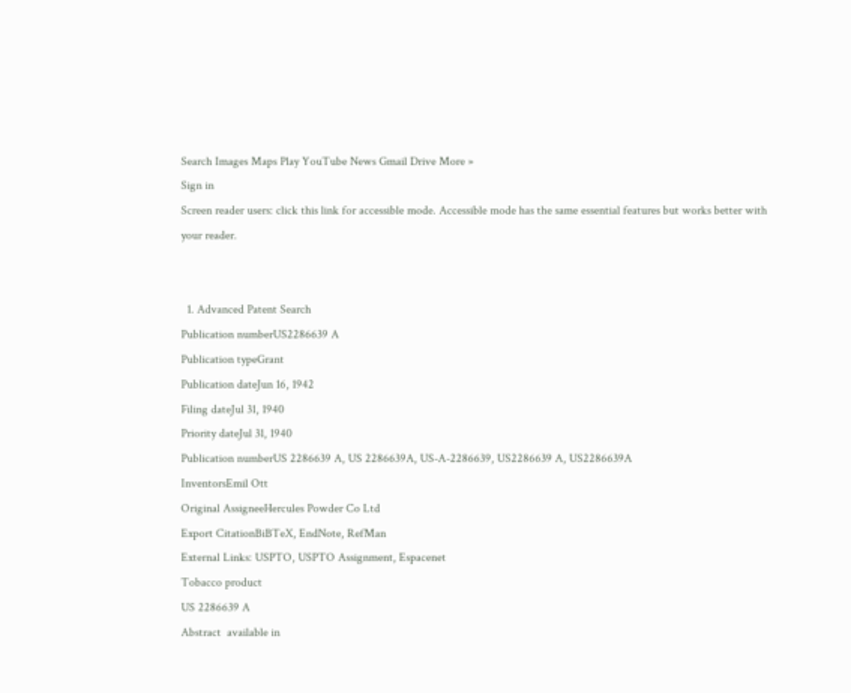Search Images Maps Play YouTube News Gmail Drive More »
Sign in
Screen reader users: click this link for accessible mode. Accessible mode has the same essential features but works better with your reader.


  1. Advanced Patent Search
Publication numberUS2286639 A
Publication typeGrant
Publication dateJun 16, 1942
Filing dateJul 31, 1940
Priority dateJul 31, 1940
Publication numberUS 2286639 A, US 2286639A, US-A-2286639, US2286639 A, US2286639A
InventorsEmil Ott
Original AssigneeHercules Powder Co Ltd
Export CitationBiBTeX, EndNote, RefMan
External Links: USPTO, USPTO Assignment, Espacenet
Tobacco product
US 2286639 A
Abstract  available in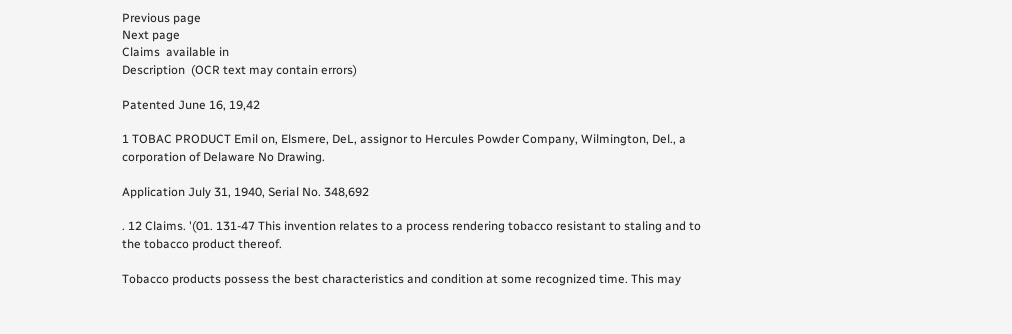Previous page
Next page
Claims  available in
Description  (OCR text may contain errors)

Patented June 16, 19,42

1 TOBAC PRODUCT Emil on, Elsmere, DeL, assignor to Hercules Powder Company, Wilmington, Del., a corporation of Delaware No Drawing.

Application July 31, 1940, Serial No. 348,692

. 12 Claims. '(01. 131-47 This invention relates to a process rendering tobacco resistant to staling and to the tobacco product thereof.

Tobacco products possess the best characteristics and condition at some recognized time. This may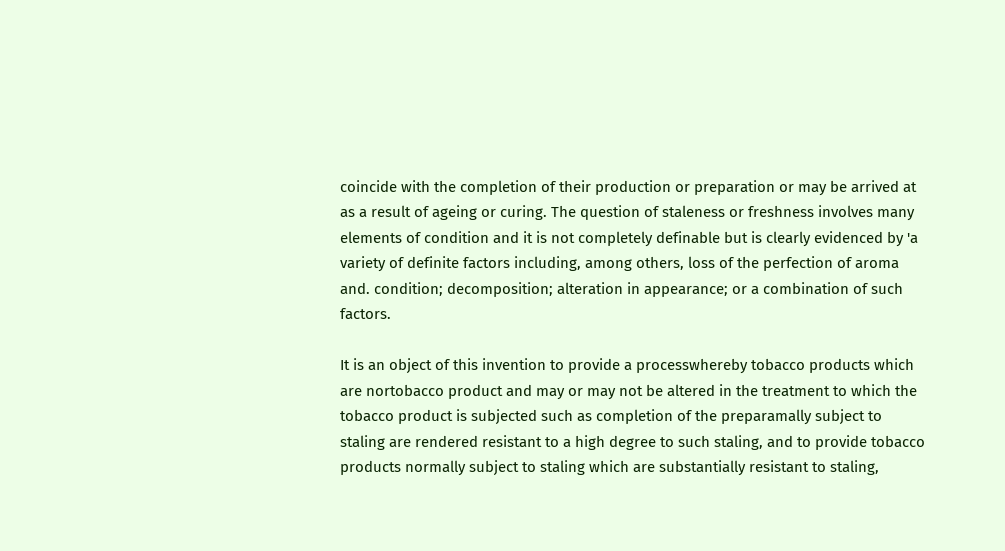coincide with the completion of their production or preparation or may be arrived at as a result of ageing or curing. The question of staleness or freshness involves many elements of condition and it is not completely definable but is clearly evidenced by 'a variety of definite factors including, among others, loss of the perfection of aroma and. condition; decomposition; alteration in appearance; or a combination of such factors.

It is an object of this invention to provide a processwhereby tobacco products which are nortobacco product and may or may not be altered in the treatment to which the tobacco product is subjected such as completion of the preparamally subject to staling are rendered resistant to a high degree to such staling, and to provide tobacco products normally subject to staling which are substantially resistant to staling,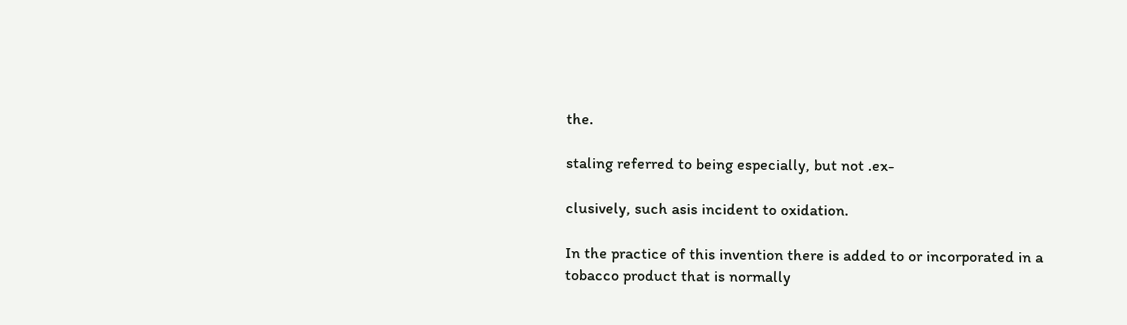the.

staling referred to being especially, but not .ex-

clusively, such asis incident to oxidation.

In the practice of this invention there is added to or incorporated in a tobacco product that is normally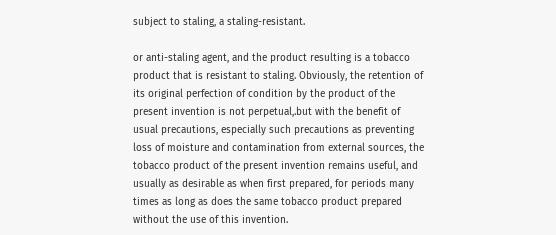subject to staling, a staling-resistant.

or anti-staling agent, and the product resulting is a tobacco product that is resistant to staling. Obviously, the retention of its original perfection of condition by the product of the present invention is not perpetual,.but with the benefit of usual precautions, especially such precautions as preventing loss of moisture and contamination from external sources, the tobacco product of the present invention remains useful, and usually as desirable as when first prepared, for periods many times as long as does the same tobacco product prepared without the use of this invention.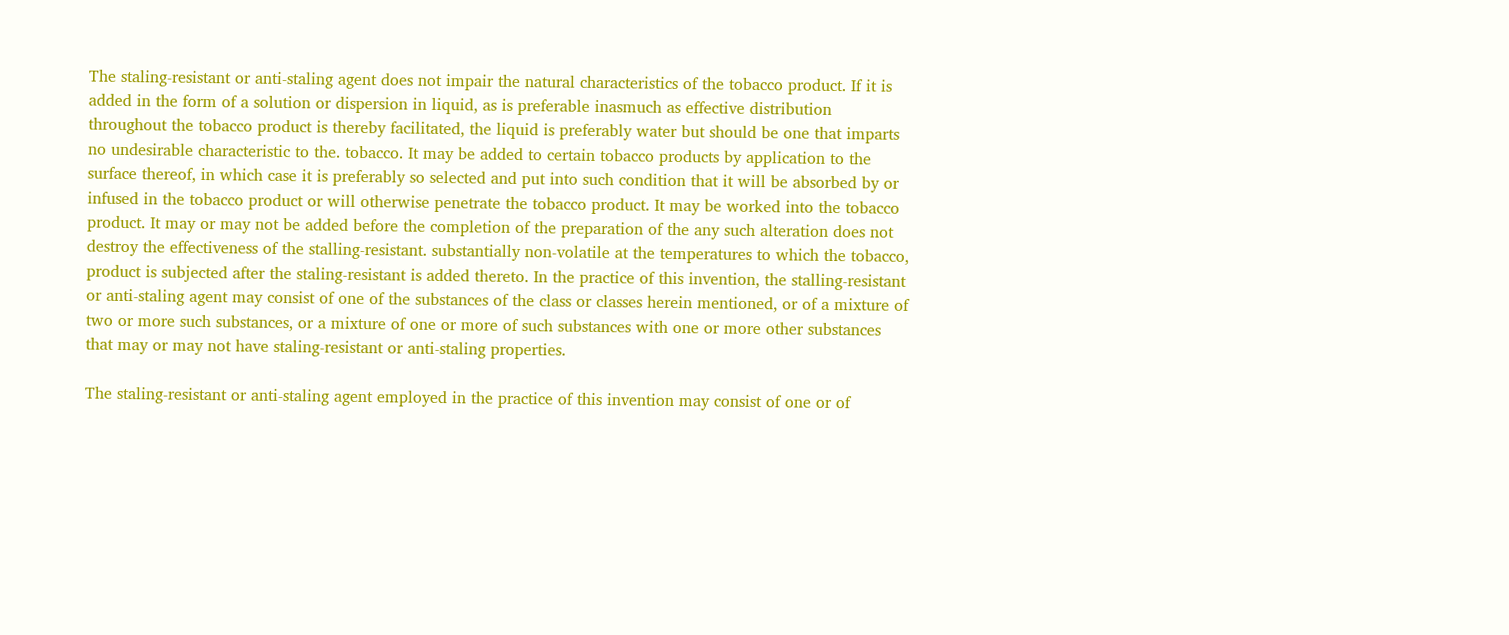The staling-resistant or anti-staling agent does not impair the natural characteristics of the tobacco product. If it is added in the form of a solution or dispersion in liquid, as is preferable inasmuch as effective distribution throughout the tobacco product is thereby facilitated, the liquid is preferably water but should be one that imparts no undesirable characteristic to the. tobacco. It may be added to certain tobacco products by application to the surface thereof, in which case it is preferably so selected and put into such condition that it will be absorbed by or infused in the tobacco product or will otherwise penetrate the tobacco product. It may be worked into the tobacco product. It may or may not be added before the completion of the preparation of the any such alteration does not destroy the effectiveness of the stalling-resistant. substantially non-volatile at the temperatures to which the tobacco, product is subjected after the staling-resistant is added thereto. In the practice of this invention, the stalling-resistant or anti-staling agent may consist of one of the substances of the class or classes herein mentioned, or of a mixture of two or more such substances, or a mixture of one or more of such substances with one or more other substances that may or may not have staling-resistant or anti-staling properties.

The staling-resistant or anti-staling agent employed in the practice of this invention may consist of one or of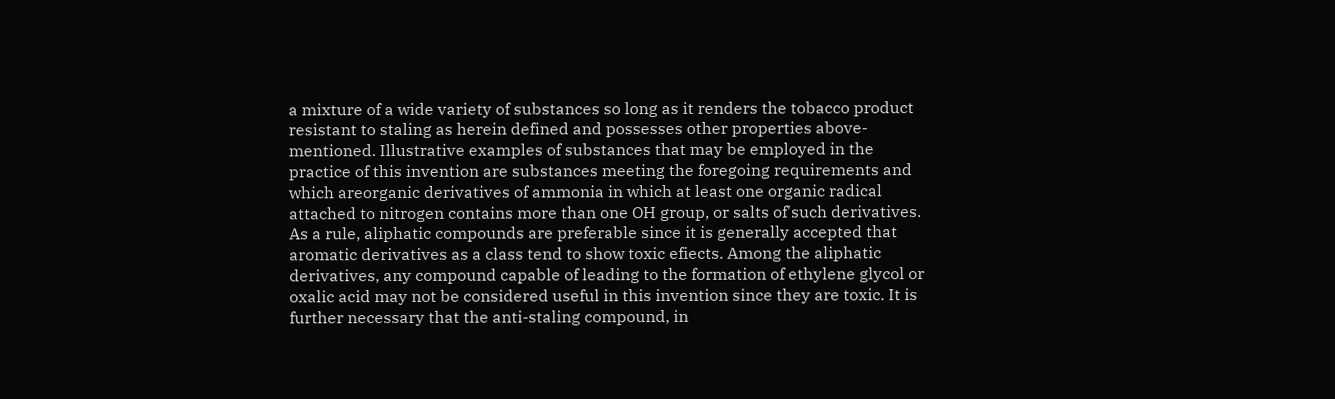a mixture of a wide variety of substances so long as it renders the tobacco product resistant to staling as herein defined and possesses other properties above-mentioned. Illustrative examples of substances that may be employed in the practice of this invention are substances meeting the foregoing requirements and which areorganic derivatives of ammonia in which at least one organic radical attached to nitrogen contains more than one OH group, or salts of'such derivatives. As a rule, aliphatic compounds are preferable since it is generally accepted that aromatic derivatives as a class tend to show toxic efiects. Among the aliphatic derivatives, any compound capable of leading to the formation of ethylene glycol or oxalic acid may not be considered useful in this invention since they are toxic. It is further necessary that the anti-staling compound, in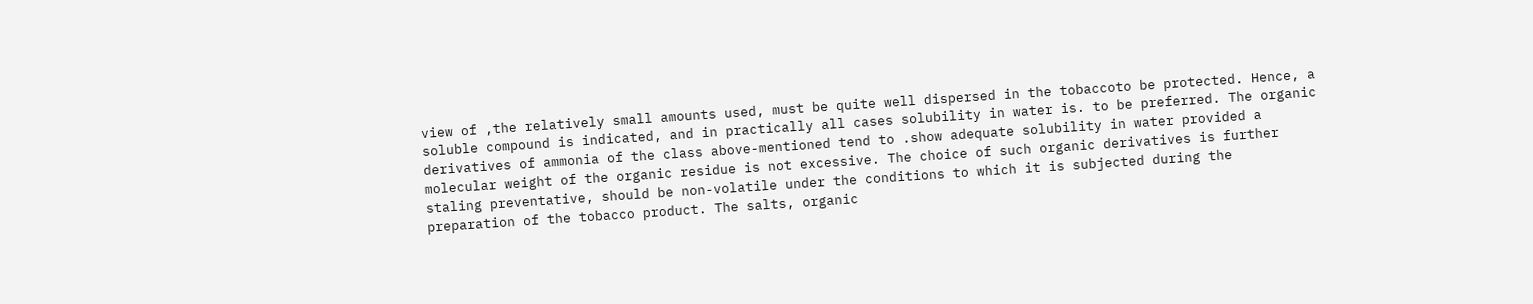view of ,the relatively small amounts used, must be quite well dispersed in the tobaccoto be protected. Hence, a soluble compound is indicated, and in practically all cases solubility in water is. to be preferred. The organic derivatives of ammonia of the class above-mentioned tend to .show adequate solubility in water provided a molecular weight of the organic residue is not excessive. The choice of such organic derivatives is further staling preventative, should be non-volatile under the conditions to which it is subjected during the preparation of the tobacco product. The salts, organic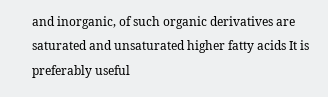and inorganic, of such organic derivatives are saturated and unsaturated higher fatty acids It is preferably useful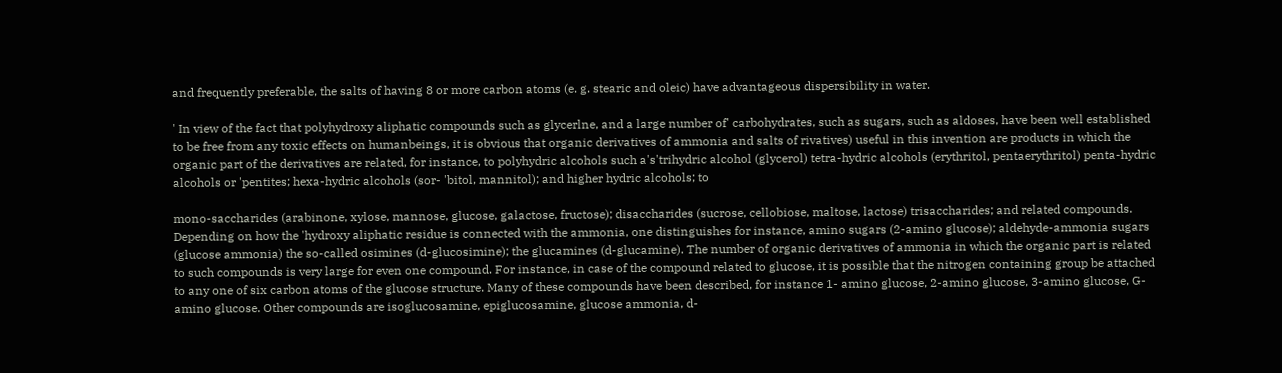and frequently preferable, the salts of having 8 or more carbon atoms (e. g. stearic and oleic) have advantageous dispersibility in water.

' In view of the fact that polyhydroxy aliphatic compounds such as glycerlne, and a large number of' carbohydrates, such as sugars, such as aldoses, have been well established to be free from any toxic effects on humanbeings, it is obvious that organic derivatives of ammonia and salts of rivatives) useful in this invention are products in which the organic part of the derivatives are related, for instance, to polyhydric alcohols such a's'trihydric alcohol (glycerol) tetra-hydric alcohols (erythritol, pentaerythritol) penta-hydric alcohols or 'pentites; hexa-hydric alcohols (sor- 'bitol, mannitol); and higher hydric alcohols; to

mono-saccharides (arabinone, xylose, mannose, glucose, galactose, fructose); disaccharides (sucrose, cellobiose, maltose, lactose) trisaccharides; and related compounds. Depending on how the 'hydroxy aliphatic residue is connected with the ammonia, one distinguishes for instance, amino sugars (2-amino glucose); aldehyde-ammonia sugars (glucose ammonia) the so-called osimines (d-glucosimine); the glucamines (d-glucamine). The number of organic derivatives of ammonia in which the organic part is related to such compounds is very large for even one compound. For instance, in case of the compound related to glucose, it is possible that the nitrogen containing group be attached to any one of six carbon atoms of the glucose structure. Many of these compounds have been described, for instance 1- amino glucose, 2-amino glucose, 3-amino glucose, G-amino glucose. Other compounds are isoglucosamine, epiglucosamine, glucose ammonia, d-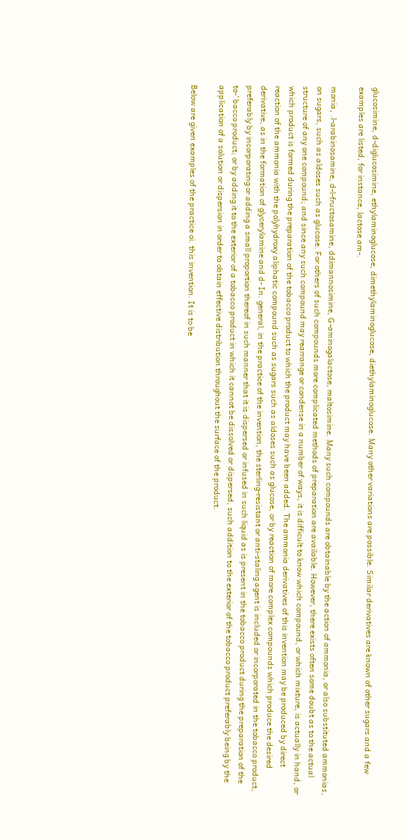glucosimine, d-diglucosimine, ethylaminoglucose, dimethylaminoglucose, diethylaminoglucose. Many other variations are possible. Similar derivatives are known of other sugars and a few examples are listed, for instance, lactose am-.

monia, .l-arabinosamine, d-l-fructosamine, ddimannosimine, G-aminogalactose, maltosimine. Many such compounds are obtainable by the action of ammonia, or also substituted ammonias, on sugars, such as aldoses such as glucose. For others of such compounds more complicated methods of preparation are available. However, there exists often some doubt as to the actual structure of any one compound; and since any such compound may rearrange or condense in a number of ways, it is difficult to know which compound, or which mixture, is actually in hand, or which product is formed during the preparation of the tobacco product to which the product may have been added. The ammonia derivatives of this invention may be produced by direct reaction of the ammonia with the polyhydroxy aliphatic compound such as sugars such as aldoses such as glucose, or by reaction of more complex compounds which produce the desired derivative, as in the formation of glycerylamine and d- In. general, in the practice of the invention, the sterling-resistant or anti-staling agent is included or incorporated in the tobacco product, preferably by incorporating or adding a small proportion thereof in such manner that it is dispersed or infused in such liquid as is present in the tobacco product during the preparation of the to-' bacco product; or by adding it to the exterior of a tobacco product in which it cannot be dissolved or dispersed, such addition to the exterior of the tobacco product preferably being by the application of a solution or dispersion in order to obtain effective distribution throughout the surface of the product.

Below are given examples of the practice oi. this invention. It is to be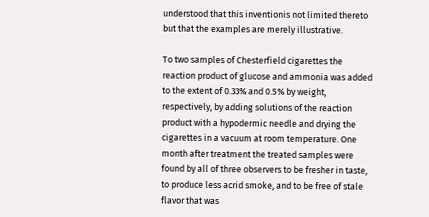understood that this inventionis not limited thereto but that the examples are merely illustrative.

To two samples of Chesterfield cigarettes the reaction product of glucose and ammonia was added to the extent of 0.33% and 0.5% by weight, respectively, by adding solutions of the reaction product with a hypodermic needle and drying the cigarettes in a vacuum at room temperature. One month after treatment the treated samples were found by all of three observers to be fresher in taste, to produce less acrid smoke, and to be free of stale flavor that was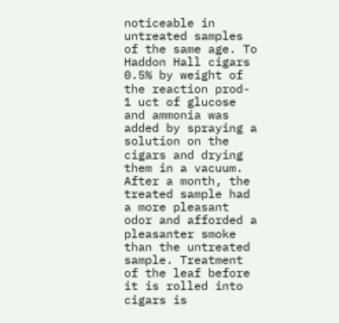noticeable in untreated samples of the same age. To Haddon Hall cigars 0.5% by weight of the reaction prod- 1 uct of glucose and ammonia was added by spraying a solution on the cigars and drying them in a vacuum. After a month, the treated sample had a more pleasant odor and afforded a pleasanter smoke than the untreated sample. Treatment of the leaf before it is rolled into cigars is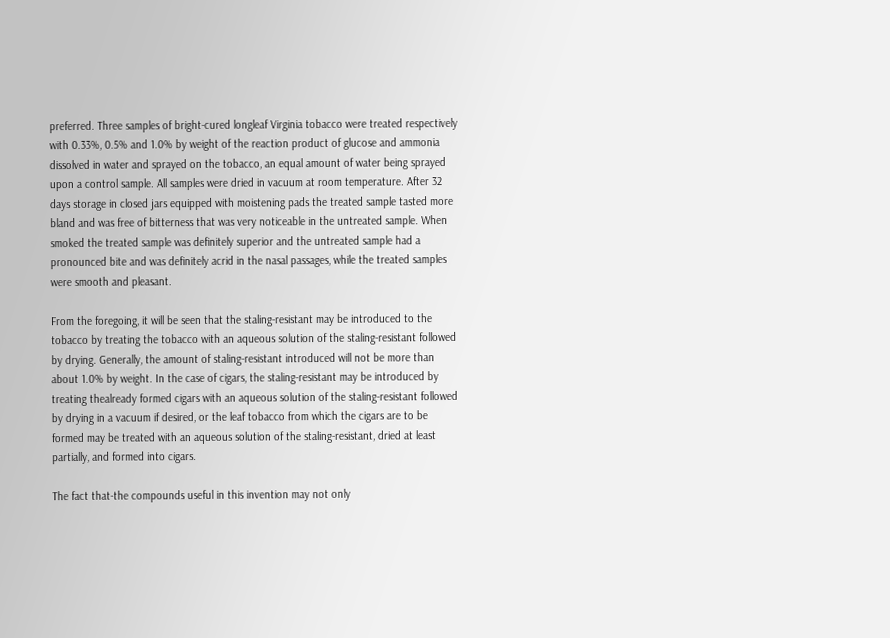preferred. Three samples of bright-cured longleaf Virginia tobacco were treated respectively with 0.33%, 0.5% and 1.0% by weight of the reaction product of glucose and ammonia dissolved in water and sprayed on the tobacco, an equal amount of water being sprayed upon a control sample. All samples were dried in vacuum at room temperature. After 32 days storage in closed jars equipped with moistening pads the treated sample tasted more bland and was free of bitterness that was very noticeable in the untreated sample. When smoked the treated sample was definitely superior and the untreated sample had a pronounced bite and was definitely acrid in the nasal passages, while the treated samples were smooth and pleasant.

From the foregoing, it will be seen that the staling-resistant may be introduced to the tobacco by treating the tobacco with an aqueous solution of the staling-resistant followed by drying. Generally, the amount of staling-resistant introduced will not be more than about 1.0% by weight. In the case of cigars, the staling-resistant may be introduced by treating thealready formed cigars with an aqueous solution of the staling-resistant followed by drying in a vacuum if desired, or the leaf tobacco from which the cigars are to be formed may be treated with an aqueous solution of the staling-resistant, dried at least partially, and formed into cigars.

The fact that-the compounds useful in this invention may not only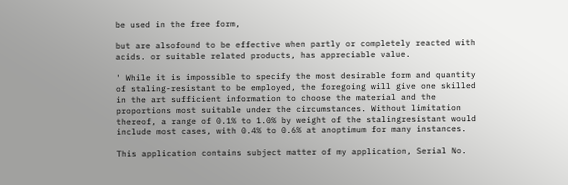be used in the free form,

but are alsofound to be effective when partly or completely reacted with acids. or suitable related products, has appreciable value.

' While it is impossible to specify the most desirable form and quantity of staling-resistant to be employed, the foregoing will give one skilled in the art sufficient information to choose the material and the proportions most suitable under the circumstances. Without limitation thereof, a range of 0.1% to 1.0% by weight of the stalingresistant would include most cases, with 0.4% to 0.6% at anoptimum for many instances.

This application contains subject matter of my application, Serial No.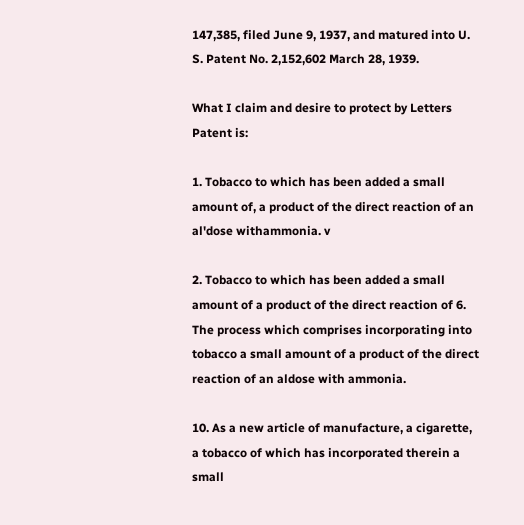147,385, filed June 9, 1937, and matured into U. S. Patent No. 2,152,602 March 28, 1939.

What I claim and desire to protect by Letters Patent is:

1. Tobacco to which has been added a small amount of, a product of the direct reaction of an al'dose withammonia. v

2. Tobacco to which has been added a small amount of a product of the direct reaction of 6. The process which comprises incorporating into tobacco a small amount of a product of the direct reaction of an aldose with ammonia.

10. As a new article of manufacture, a cigarette, a tobacco of which has incorporated therein a small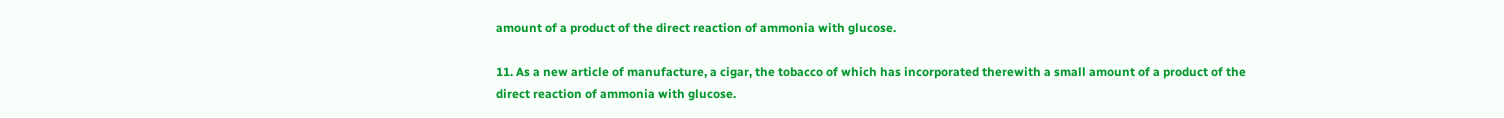amount of a product of the direct reaction of ammonia with glucose.

11. As a new article of manufacture, a cigar, the tobacco of which has incorporated therewith a small amount of a product of the direct reaction of ammonia with glucose.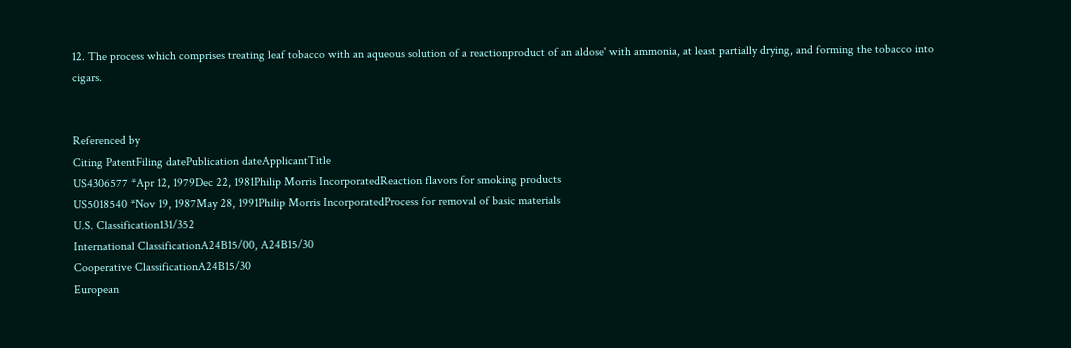12. The process which comprises treating leaf tobacco with an aqueous solution of a reactionproduct of an aldose' with ammonia, at least partially drying, and forming the tobacco into cigars.


Referenced by
Citing PatentFiling datePublication dateApplicantTitle
US4306577 *Apr 12, 1979Dec 22, 1981Philip Morris IncorporatedReaction flavors for smoking products
US5018540 *Nov 19, 1987May 28, 1991Philip Morris IncorporatedProcess for removal of basic materials
U.S. Classification131/352
International ClassificationA24B15/00, A24B15/30
Cooperative ClassificationA24B15/30
European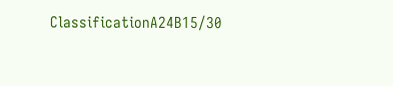ClassificationA24B15/30